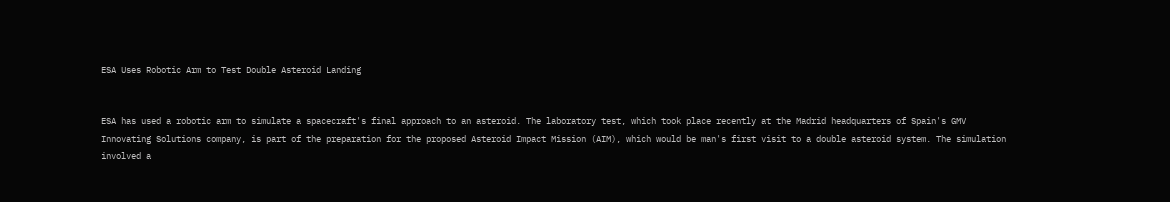ESA Uses Robotic Arm to Test Double Asteroid Landing


ESA has used a robotic arm to simulate a spacecraft's final approach to an asteroid. The laboratory test, which took place recently at the Madrid headquarters of Spain's GMV Innovating Solutions company, is part of the preparation for the proposed Asteroid Impact Mission (AIM), which would be man's first visit to a double asteroid system. The simulation involved a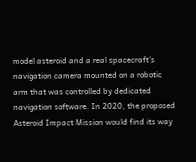model asteroid and a real spacecraft's navigation camera mounted on a robotic arm that was controlled by dedicated navigation software. In 2020, the proposed Asteroid Impact Mission would find its way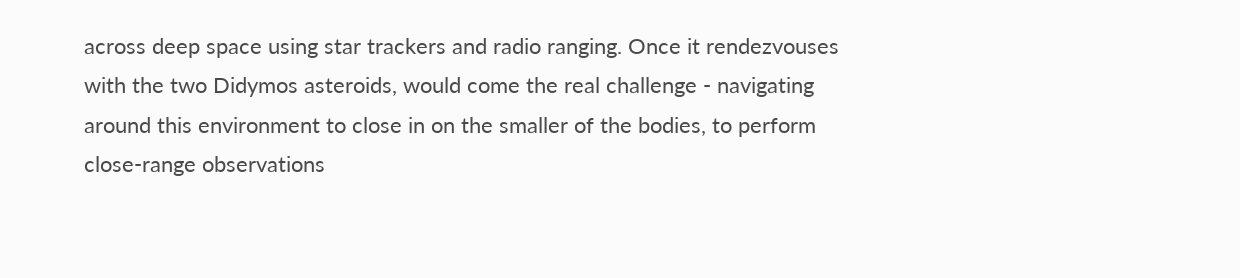across deep space using star trackers and radio ranging. Once it rendezvouses with the two Didymos asteroids, would come the real challenge - navigating around this environment to close in on the smaller of the bodies, to perform close-range observations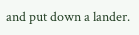and put down a lander.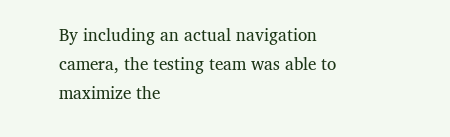By including an actual navigation camera, the testing team was able to maximize the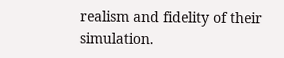realism and fidelity of their simulation.